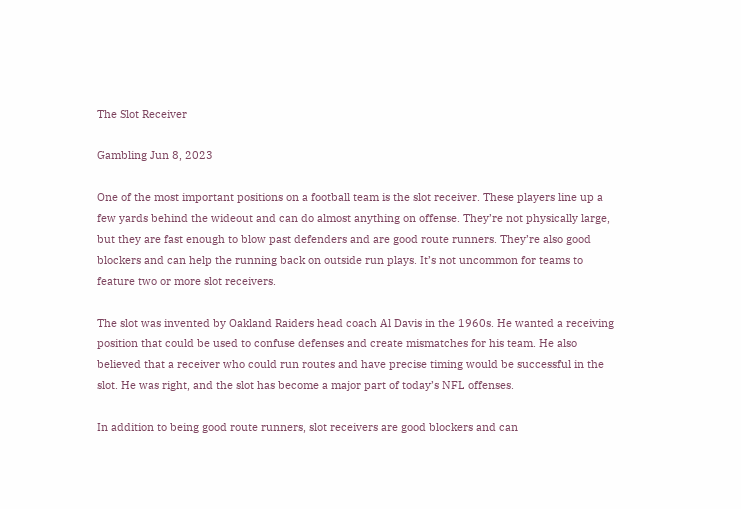The Slot Receiver

Gambling Jun 8, 2023

One of the most important positions on a football team is the slot receiver. These players line up a few yards behind the wideout and can do almost anything on offense. They’re not physically large, but they are fast enough to blow past defenders and are good route runners. They’re also good blockers and can help the running back on outside run plays. It’s not uncommon for teams to feature two or more slot receivers.

The slot was invented by Oakland Raiders head coach Al Davis in the 1960s. He wanted a receiving position that could be used to confuse defenses and create mismatches for his team. He also believed that a receiver who could run routes and have precise timing would be successful in the slot. He was right, and the slot has become a major part of today’s NFL offenses.

In addition to being good route runners, slot receivers are good blockers and can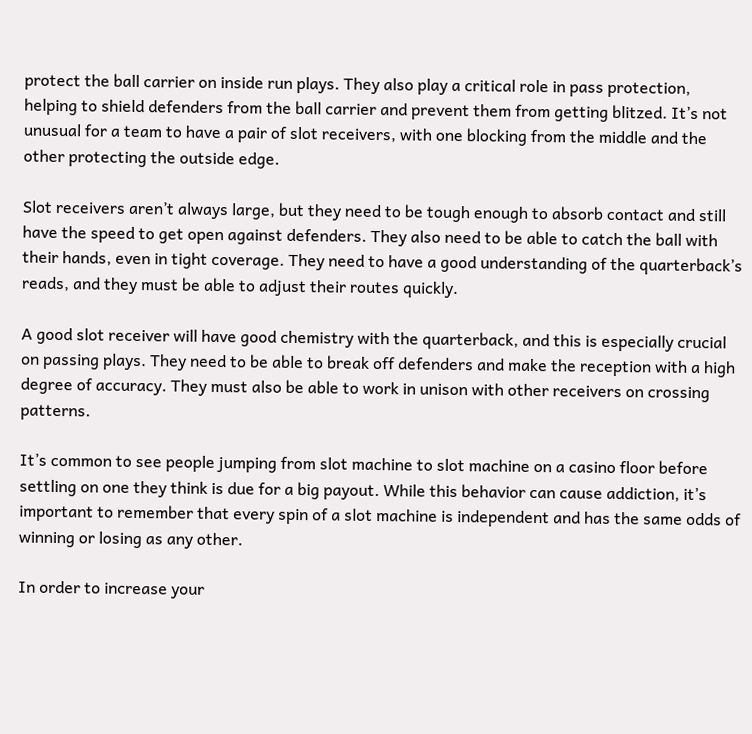protect the ball carrier on inside run plays. They also play a critical role in pass protection, helping to shield defenders from the ball carrier and prevent them from getting blitzed. It’s not unusual for a team to have a pair of slot receivers, with one blocking from the middle and the other protecting the outside edge.

Slot receivers aren’t always large, but they need to be tough enough to absorb contact and still have the speed to get open against defenders. They also need to be able to catch the ball with their hands, even in tight coverage. They need to have a good understanding of the quarterback’s reads, and they must be able to adjust their routes quickly.

A good slot receiver will have good chemistry with the quarterback, and this is especially crucial on passing plays. They need to be able to break off defenders and make the reception with a high degree of accuracy. They must also be able to work in unison with other receivers on crossing patterns.

It’s common to see people jumping from slot machine to slot machine on a casino floor before settling on one they think is due for a big payout. While this behavior can cause addiction, it’s important to remember that every spin of a slot machine is independent and has the same odds of winning or losing as any other.

In order to increase your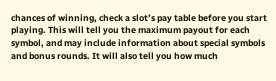chances of winning, check a slot’s pay table before you start playing. This will tell you the maximum payout for each symbol, and may include information about special symbols and bonus rounds. It will also tell you how much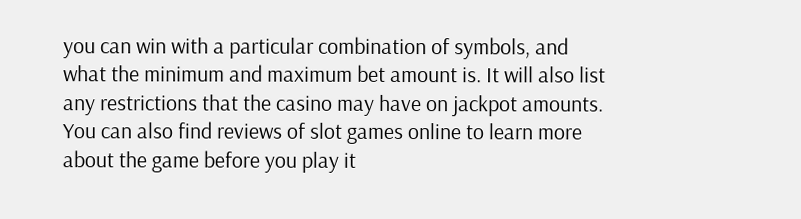you can win with a particular combination of symbols, and what the minimum and maximum bet amount is. It will also list any restrictions that the casino may have on jackpot amounts. You can also find reviews of slot games online to learn more about the game before you play it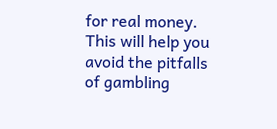for real money. This will help you avoid the pitfalls of gambling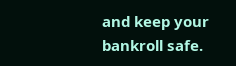and keep your bankroll safe.